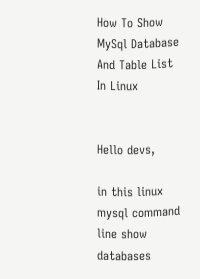How To Show MySql Database And Table List In Linux


Hello devs,

in this linux mysql command line show databases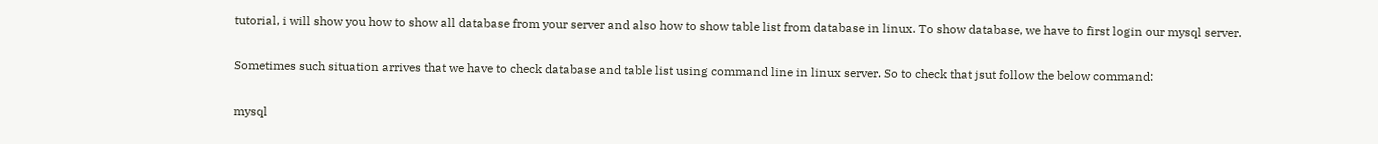tutorial, i will show you how to show all database from your server and also how to show table list from database in linux. To show database, we have to first login our mysql server.

Sometimes such situation arrives that we have to check database and table list using command line in linux server. So to check that jsut follow the below command:

mysql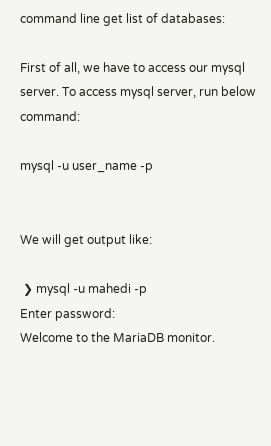command line get list of databases:

First of all, we have to access our mysql server. To access mysql server, run below command:

mysql -u user_name -p


We will get output like:

 ❯ mysql -u mahedi -p
Enter password:
Welcome to the MariaDB monitor.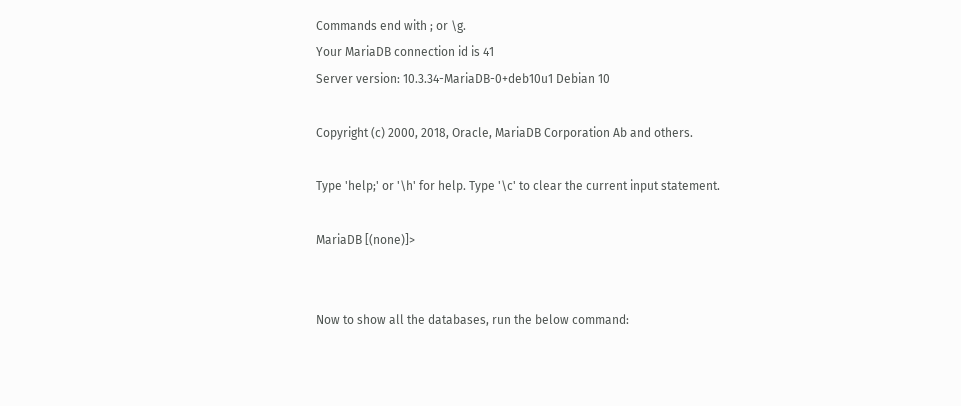Commands end with ; or \g.
Your MariaDB connection id is 41
Server version: 10.3.34-MariaDB-0+deb10u1 Debian 10

Copyright (c) 2000, 2018, Oracle, MariaDB Corporation Ab and others.

Type 'help;' or '\h' for help. Type '\c' to clear the current input statement.

MariaDB [(none)]>


Now to show all the databases, run the below command: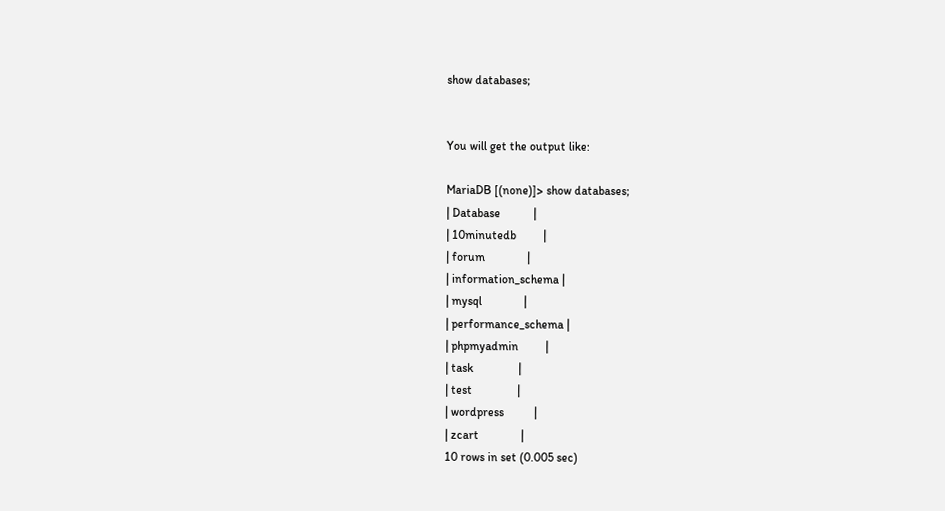show databases;


You will get the output like:

MariaDB [(none)]> show databases;
| Database           |
| 10minutedb         |
| forum              |
| information_schema |
| mysql              |
| performance_schema |
| phpmyadmin         |
| task               |
| test               |
| wordpress          |
| zcart              |
10 rows in set (0.005 sec)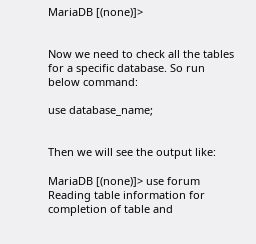MariaDB [(none)]>


Now we need to check all the tables for a specific database. So run below command:

use database_name;


Then we will see the output like:

MariaDB [(none)]> use forum
Reading table information for completion of table and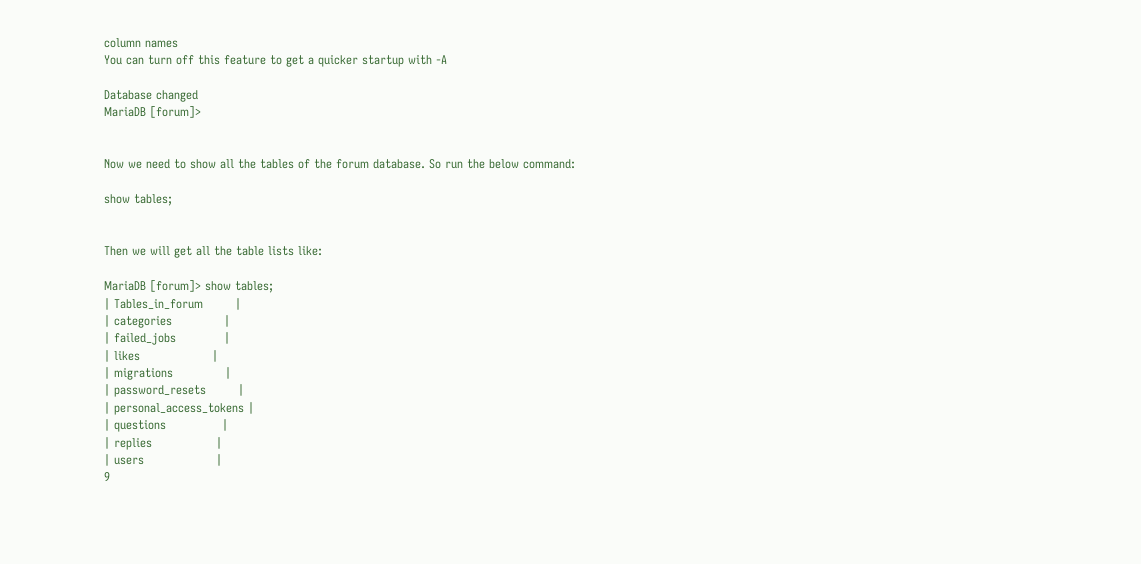column names
You can turn off this feature to get a quicker startup with -A

Database changed
MariaDB [forum]>


Now we need to show all the tables of the forum database. So run the below command:

show tables;


Then we will get all the table lists like:

MariaDB [forum]> show tables;
| Tables_in_forum        |
| categories             |
| failed_jobs            |
| likes                  |
| migrations             |
| password_resets        |
| personal_access_tokens |
| questions              |
| replies                |
| users                  |
9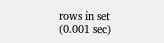rows in set (0.001 sec)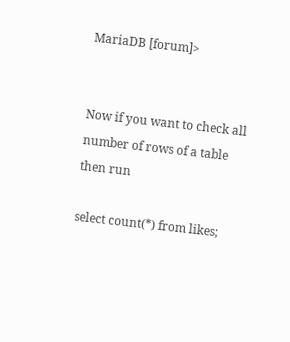MariaDB [forum]>


Now if you want to check all number of rows of a table then run

select count(*) from likes;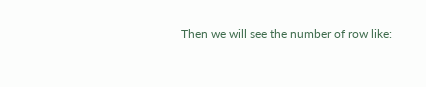Then we will see the number of row like: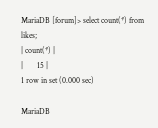MariaDB [forum]> select count(*) from likes;
| count(*) |
|       15 |
1 row in set (0.000 sec)

MariaDB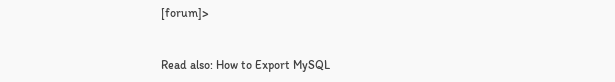[forum]>


Read also: How to Export MySQL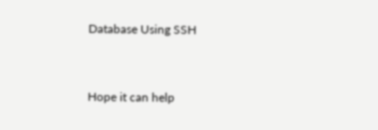Database Using SSH


Hope it can help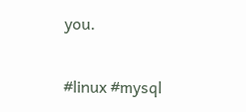you.


#linux #mysql